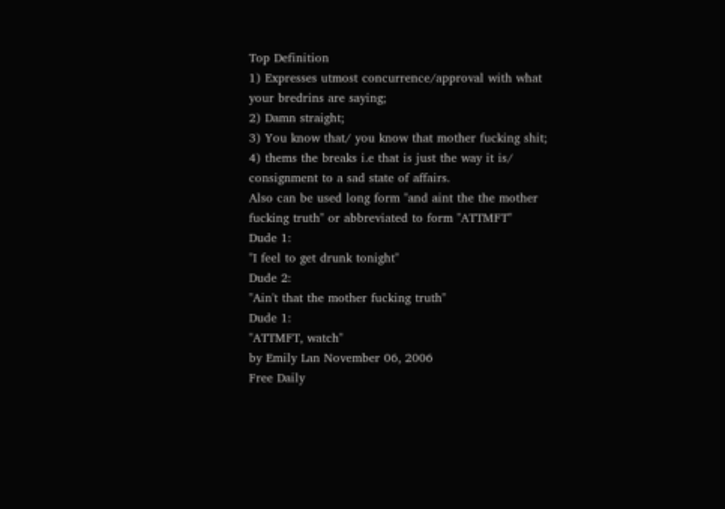Top Definition
1) Expresses utmost concurrence/approval with what your bredrins are saying;
2) Damn straight;
3) You know that/ you know that mother fucking shit;
4) thems the breaks i.e that is just the way it is/ consignment to a sad state of affairs.
Also can be used long form "and aint the the mother fucking truth" or abbreviated to form "ATTMFT"
Dude 1:
"I feel to get drunk tonight"
Dude 2:
"Ain't that the mother fucking truth"
Dude 1:
"ATTMFT, watch"
by Emily Lan November 06, 2006
Free Daily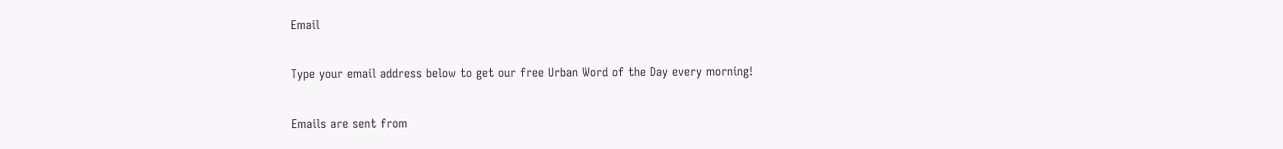Email

Type your email address below to get our free Urban Word of the Day every morning!

Emails are sent from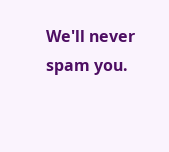We'll never spam you.